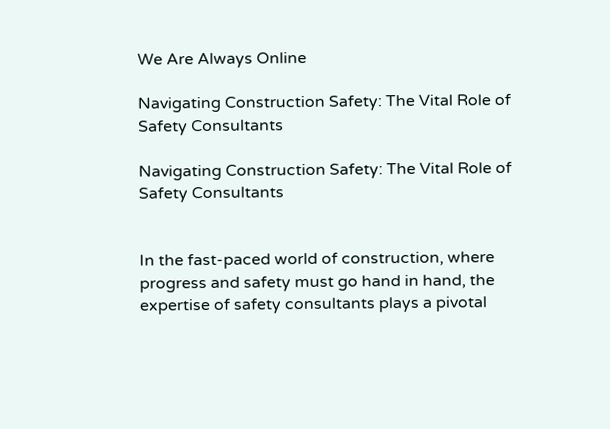We Are Always Online

Navigating Construction Safety: The Vital Role of Safety Consultants

Navigating Construction Safety: The Vital Role of Safety Consultants


In the fast-paced world of construction, where progress and safety must go hand in hand, the expertise of safety consultants plays a pivotal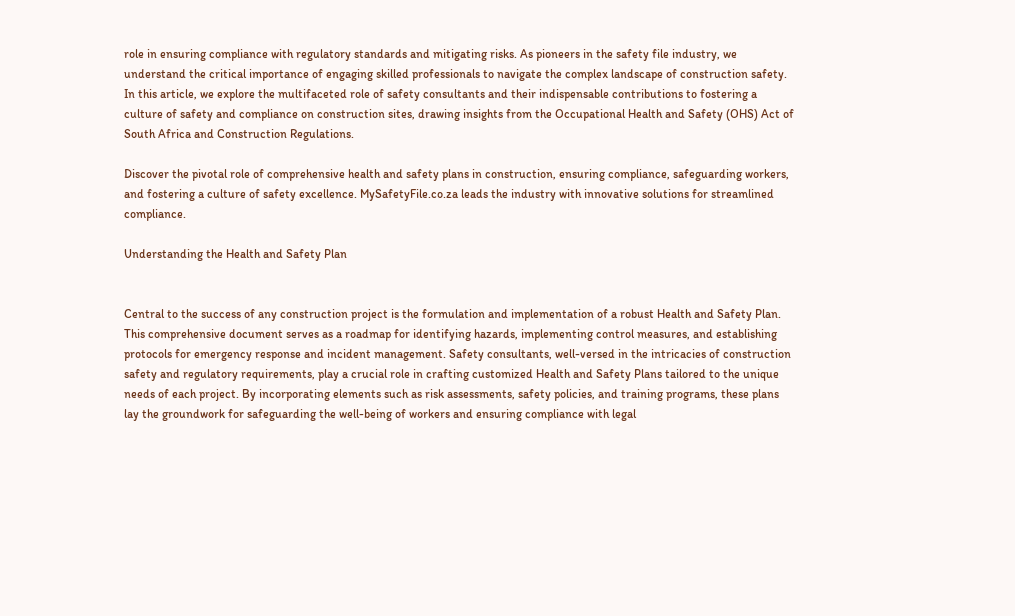role in ensuring compliance with regulatory standards and mitigating risks. As pioneers in the safety file industry, we understand the critical importance of engaging skilled professionals to navigate the complex landscape of construction safety. In this article, we explore the multifaceted role of safety consultants and their indispensable contributions to fostering a culture of safety and compliance on construction sites, drawing insights from the Occupational Health and Safety (OHS) Act of South Africa and Construction Regulations.

Discover the pivotal role of comprehensive health and safety plans in construction, ensuring compliance, safeguarding workers, and fostering a culture of safety excellence. MySafetyFile.co.za leads the industry with innovative solutions for streamlined compliance.

Understanding the Health and Safety Plan


Central to the success of any construction project is the formulation and implementation of a robust Health and Safety Plan. This comprehensive document serves as a roadmap for identifying hazards, implementing control measures, and establishing protocols for emergency response and incident management. Safety consultants, well-versed in the intricacies of construction safety and regulatory requirements, play a crucial role in crafting customized Health and Safety Plans tailored to the unique needs of each project. By incorporating elements such as risk assessments, safety policies, and training programs, these plans lay the groundwork for safeguarding the well-being of workers and ensuring compliance with legal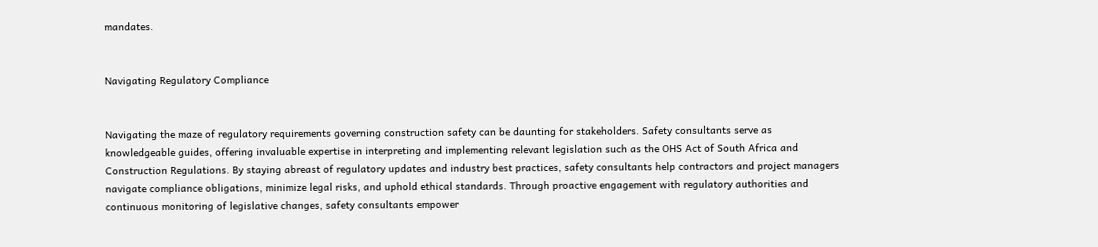mandates.


Navigating Regulatory Compliance


Navigating the maze of regulatory requirements governing construction safety can be daunting for stakeholders. Safety consultants serve as knowledgeable guides, offering invaluable expertise in interpreting and implementing relevant legislation such as the OHS Act of South Africa and Construction Regulations. By staying abreast of regulatory updates and industry best practices, safety consultants help contractors and project managers navigate compliance obligations, minimize legal risks, and uphold ethical standards. Through proactive engagement with regulatory authorities and continuous monitoring of legislative changes, safety consultants empower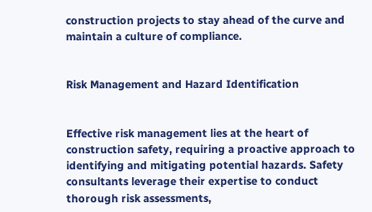construction projects to stay ahead of the curve and maintain a culture of compliance.


Risk Management and Hazard Identification


Effective risk management lies at the heart of construction safety, requiring a proactive approach to identifying and mitigating potential hazards. Safety consultants leverage their expertise to conduct thorough risk assessments,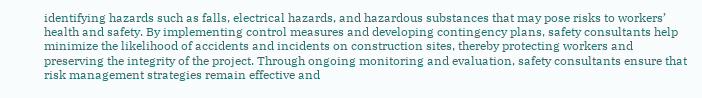identifying hazards such as falls, electrical hazards, and hazardous substances that may pose risks to workers’ health and safety. By implementing control measures and developing contingency plans, safety consultants help minimize the likelihood of accidents and incidents on construction sites, thereby protecting workers and preserving the integrity of the project. Through ongoing monitoring and evaluation, safety consultants ensure that risk management strategies remain effective and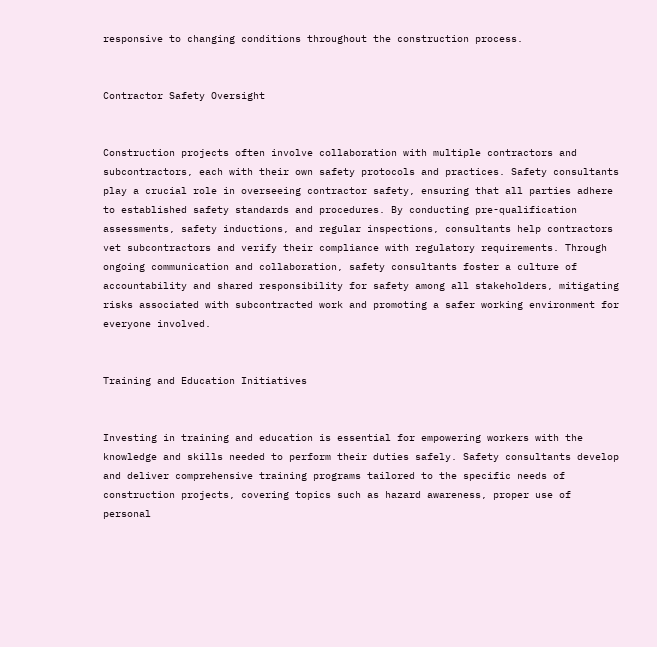responsive to changing conditions throughout the construction process.


Contractor Safety Oversight


Construction projects often involve collaboration with multiple contractors and subcontractors, each with their own safety protocols and practices. Safety consultants play a crucial role in overseeing contractor safety, ensuring that all parties adhere to established safety standards and procedures. By conducting pre-qualification assessments, safety inductions, and regular inspections, consultants help contractors vet subcontractors and verify their compliance with regulatory requirements. Through ongoing communication and collaboration, safety consultants foster a culture of accountability and shared responsibility for safety among all stakeholders, mitigating risks associated with subcontracted work and promoting a safer working environment for everyone involved.


Training and Education Initiatives


Investing in training and education is essential for empowering workers with the knowledge and skills needed to perform their duties safely. Safety consultants develop and deliver comprehensive training programs tailored to the specific needs of construction projects, covering topics such as hazard awareness, proper use of personal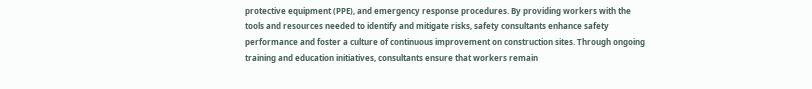protective equipment (PPE), and emergency response procedures. By providing workers with the tools and resources needed to identify and mitigate risks, safety consultants enhance safety performance and foster a culture of continuous improvement on construction sites. Through ongoing training and education initiatives, consultants ensure that workers remain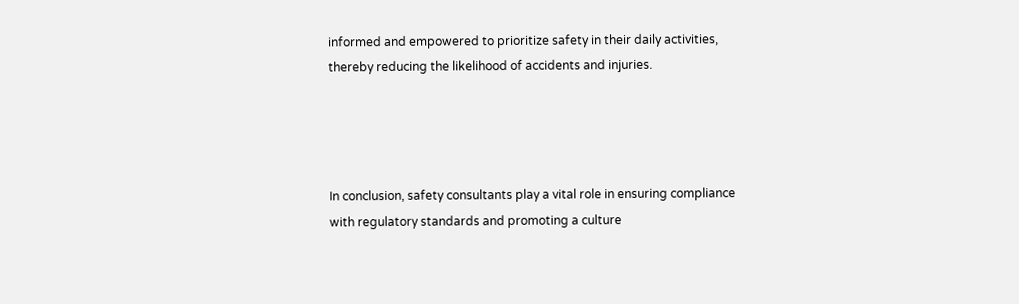informed and empowered to prioritize safety in their daily activities, thereby reducing the likelihood of accidents and injuries.




In conclusion, safety consultants play a vital role in ensuring compliance with regulatory standards and promoting a culture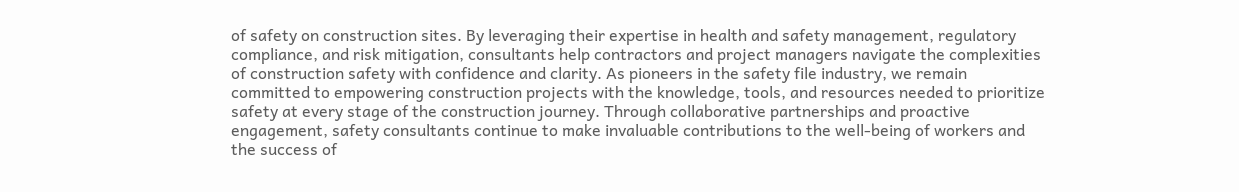of safety on construction sites. By leveraging their expertise in health and safety management, regulatory compliance, and risk mitigation, consultants help contractors and project managers navigate the complexities of construction safety with confidence and clarity. As pioneers in the safety file industry, we remain committed to empowering construction projects with the knowledge, tools, and resources needed to prioritize safety at every stage of the construction journey. Through collaborative partnerships and proactive engagement, safety consultants continue to make invaluable contributions to the well-being of workers and the success of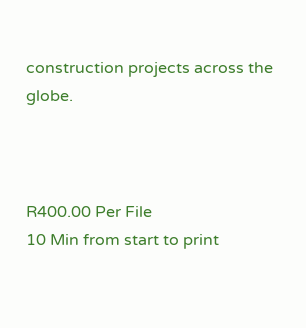construction projects across the globe.



R400.00 Per File
10 Min from start to print